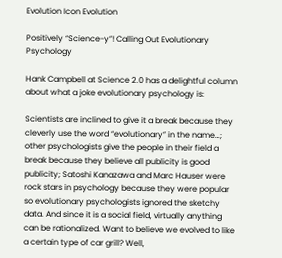Evolution Icon Evolution

Positively “Science-y”! Calling Out Evolutionary Psychology

Hank Campbell at Science 2.0 has a delightful column about what a joke evolutionary psychology is:

Scientists are inclined to give it a break because they cleverly use the word “evolutionary” in the name…; other psychologists give the people in their field a break because they believe all publicity is good publicity; Satoshi Kanazawa and Marc Hauser were rock stars in psychology because they were popular so evolutionary psychologists ignored the sketchy data. And since it is a social field, virtually anything can be rationalized. Want to believe we evolved to like a certain type of car grill? Well,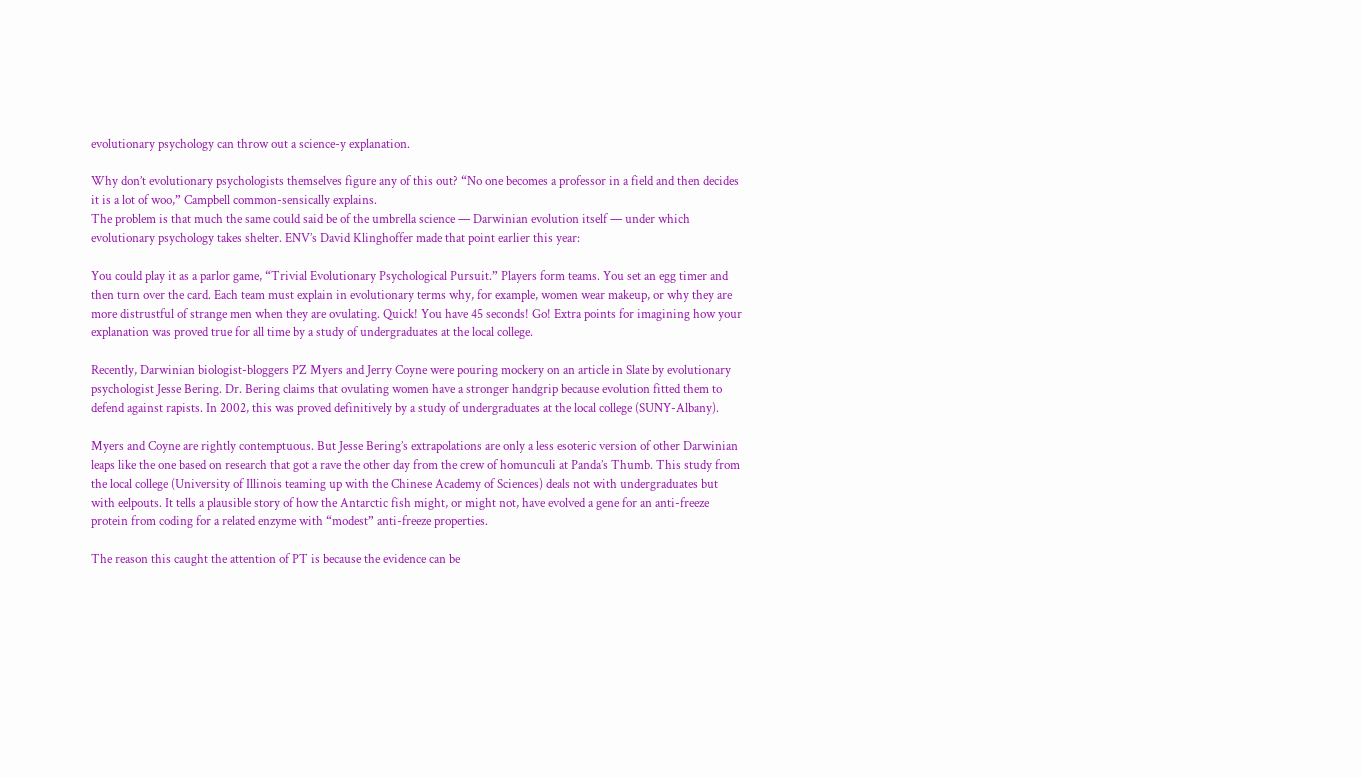evolutionary psychology can throw out a science-y explanation.

Why don’t evolutionary psychologists themselves figure any of this out? “No one becomes a professor in a field and then decides it is a lot of woo,” Campbell common-sensically explains.
The problem is that much the same could said be of the umbrella science — Darwinian evolution itself — under which evolutionary psychology takes shelter. ENV’s David Klinghoffer made that point earlier this year:

You could play it as a parlor game, “Trivial Evolutionary Psychological Pursuit.” Players form teams. You set an egg timer and then turn over the card. Each team must explain in evolutionary terms why, for example, women wear makeup, or why they are more distrustful of strange men when they are ovulating. Quick! You have 45 seconds! Go! Extra points for imagining how your explanation was proved true for all time by a study of undergraduates at the local college.

Recently, Darwinian biologist-bloggers PZ Myers and Jerry Coyne were pouring mockery on an article in Slate by evolutionary psychologist Jesse Bering. Dr. Bering claims that ovulating women have a stronger handgrip because evolution fitted them to defend against rapists. In 2002, this was proved definitively by a study of undergraduates at the local college (SUNY-Albany).

Myers and Coyne are rightly contemptuous. But Jesse Bering’s extrapolations are only a less esoteric version of other Darwinian leaps like the one based on research that got a rave the other day from the crew of homunculi at Panda’s Thumb. This study from the local college (University of Illinois teaming up with the Chinese Academy of Sciences) deals not with undergraduates but with eelpouts. It tells a plausible story of how the Antarctic fish might, or might not, have evolved a gene for an anti-freeze protein from coding for a related enzyme with “modest” anti-freeze properties.

The reason this caught the attention of PT is because the evidence can be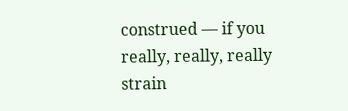construed — if you really, really, really strain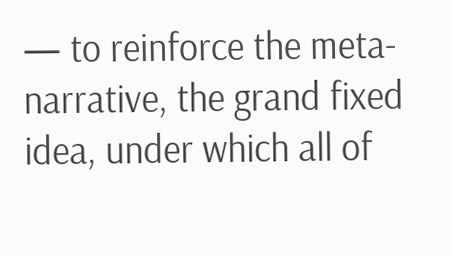— to reinforce the meta-narrative, the grand fixed idea, under which all of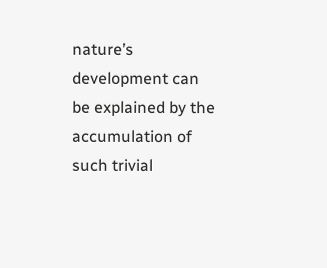nature’s development can be explained by the accumulation of such trivial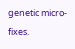genetic micro-fixes.